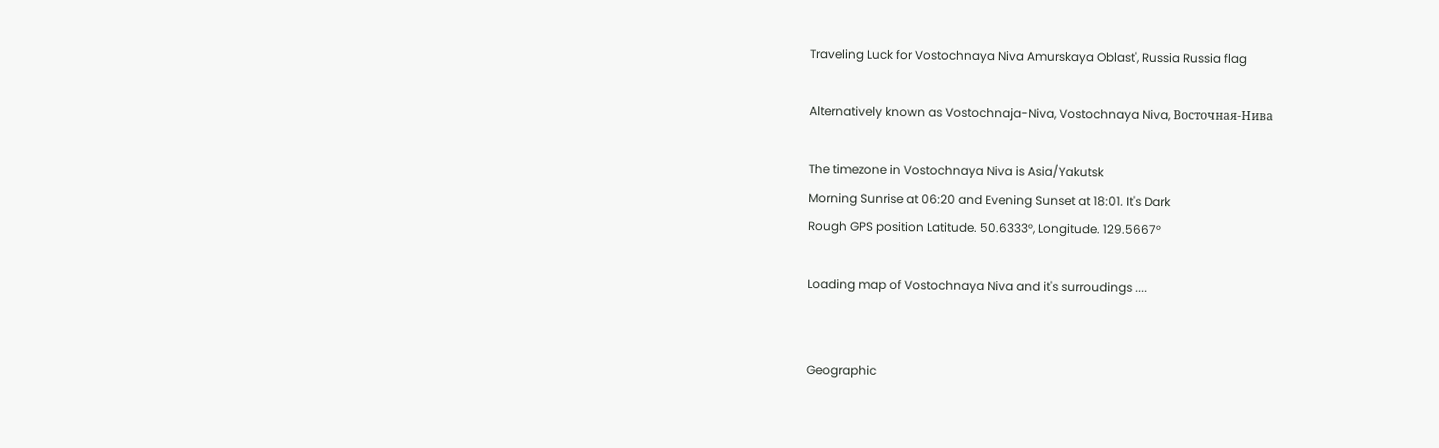Traveling Luck for Vostochnaya Niva Amurskaya Oblast', Russia Russia flag

Alternatively known as Vostochnaja-Niva, Vostochnaya Niva, Восточная-Нива

The timezone in Vostochnaya Niva is Asia/Yakutsk
Morning Sunrise at 06:20 and Evening Sunset at 18:01. It's Dark
Rough GPS position Latitude. 50.6333°, Longitude. 129.5667°

Loading map of Vostochnaya Niva and it's surroudings ....


Geographic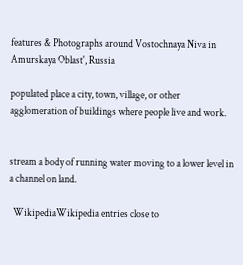features & Photographs around Vostochnaya Niva in Amurskaya Oblast', Russia

populated place a city, town, village, or other agglomeration of buildings where people live and work.


stream a body of running water moving to a lower level in a channel on land.

  WikipediaWikipedia entries close to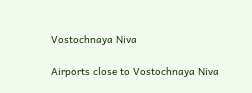Vostochnaya Niva

Airports close to Vostochnaya Niva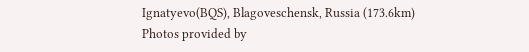Ignatyevo(BQS), Blagoveschensk, Russia (173.6km)
Photos provided by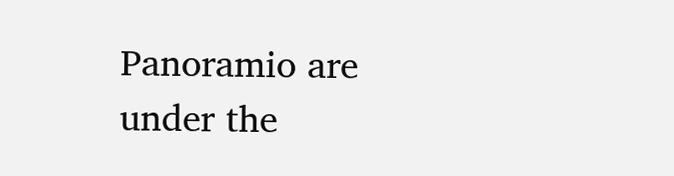Panoramio are under the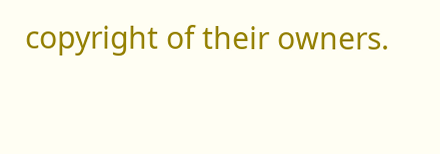copyright of their owners.